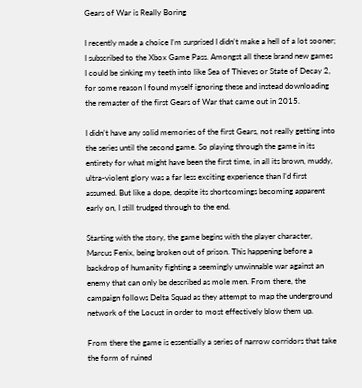Gears of War is Really Boring

I recently made a choice I’m surprised I didn’t make a hell of a lot sooner; I subscribed to the Xbox Game Pass. Amongst all these brand new games I could be sinking my teeth into like Sea of Thieves or State of Decay 2, for some reason I found myself ignoring these and instead downloading the remaster of the first Gears of War that came out in 2015.

I didn’t have any solid memories of the first Gears, not really getting into the series until the second game. So playing through the game in its entirety for what might have been the first time, in all its brown, muddy, ultra-violent glory was a far less exciting experience than I’d first assumed. But like a dope, despite its shortcomings becoming apparent early on, I still trudged through to the end.

Starting with the story, the game begins with the player character, Marcus Fenix, being broken out of prison. This happening before a backdrop of humanity fighting a seemingly unwinnable war against an enemy that can only be described as mole men. From there, the campaign follows Delta Squad as they attempt to map the underground network of the Locust in order to most effectively blow them up.

From there the game is essentially a series of narrow corridors that take the form of ruined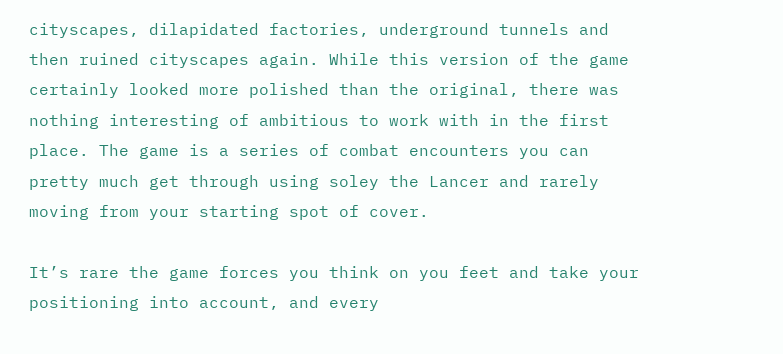cityscapes, dilapidated factories, underground tunnels and then ruined cityscapes again. While this version of the game certainly looked more polished than the original, there was nothing interesting of ambitious to work with in the first place. The game is a series of combat encounters you can pretty much get through using soley the Lancer and rarely moving from your starting spot of cover.

It’s rare the game forces you think on you feet and take your positioning into account, and every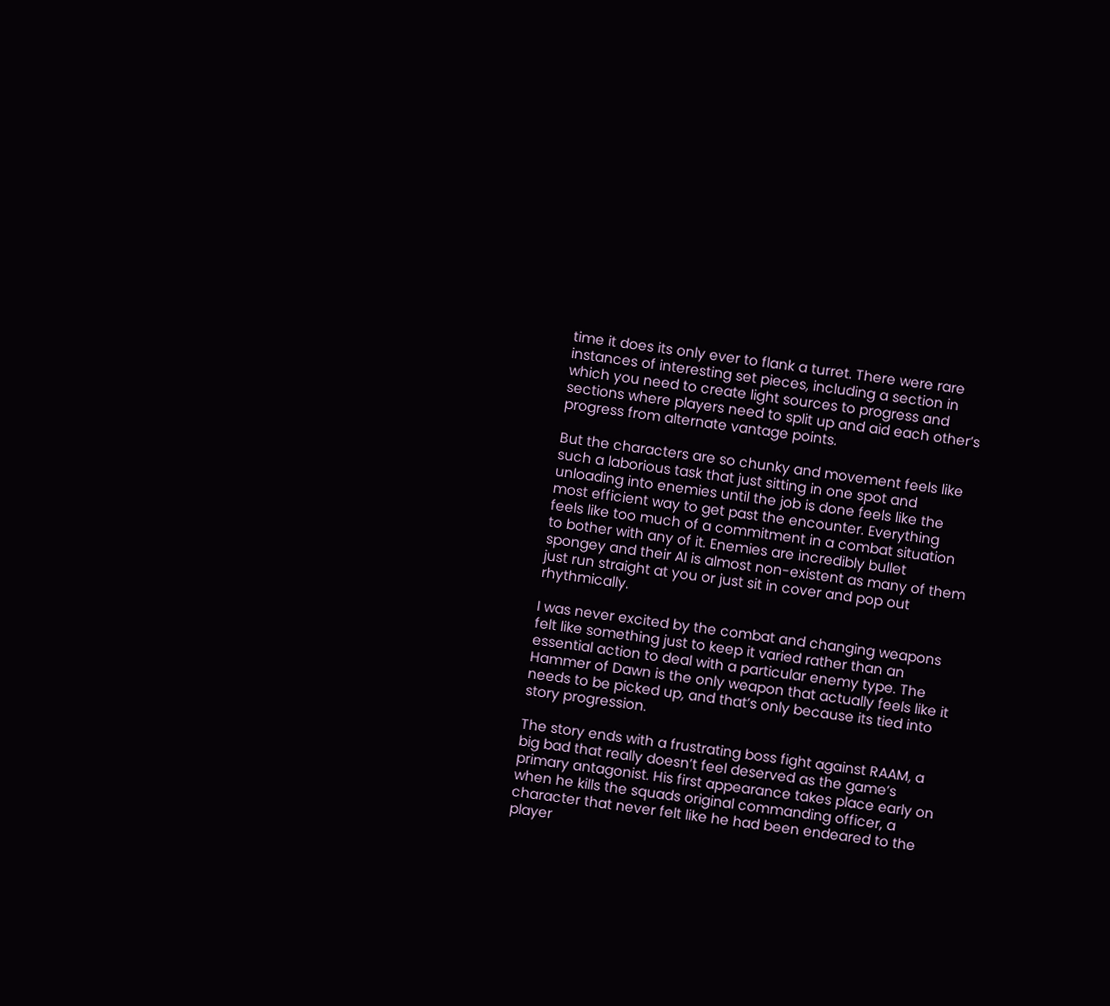time it does its only ever to flank a turret. There were rare instances of interesting set pieces, including a section in which you need to create light sources to progress and sections where players need to split up and aid each other’s progress from alternate vantage points.

But the characters are so chunky and movement feels like such a laborious task that just sitting in one spot and unloading into enemies until the job is done feels like the most efficient way to get past the encounter. Everything feels like too much of a commitment in a combat situation to bother with any of it. Enemies are incredibly bullet spongey and their AI is almost non-existent as many of them just run straight at you or just sit in cover and pop out rhythmically.

I was never excited by the combat and changing weapons felt like something just to keep it varied rather than an essential action to deal with a particular enemy type. The Hammer of Dawn is the only weapon that actually feels like it needs to be picked up, and that’s only because its tied into story progression.

The story ends with a frustrating boss fight against RAAM, a big bad that really doesn’t feel deserved as the game’s primary antagonist. His first appearance takes place early on when he kills the squads original commanding officer, a character that never felt like he had been endeared to the player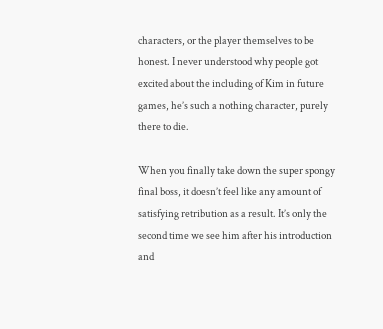characters, or the player themselves to be honest. I never understood why people got excited about the including of Kim in future games, he’s such a nothing character, purely there to die.

When you finally take down the super spongy final boss, it doesn’t feel like any amount of satisfying retribution as a result. It’s only the second time we see him after his introduction and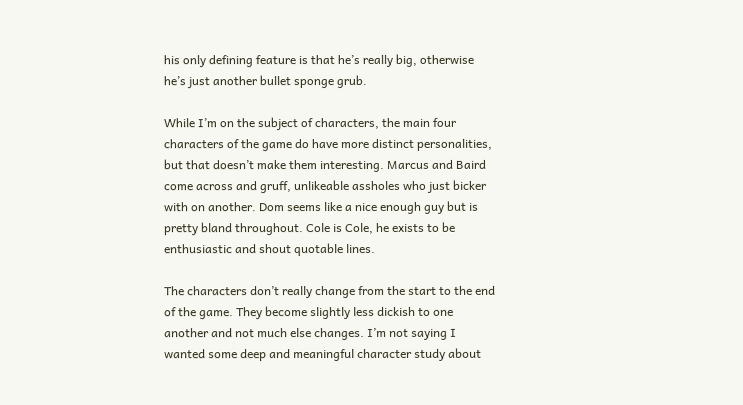his only defining feature is that he’s really big, otherwise he’s just another bullet sponge grub.

While I’m on the subject of characters, the main four characters of the game do have more distinct personalities, but that doesn’t make them interesting. Marcus and Baird come across and gruff, unlikeable assholes who just bicker with on another. Dom seems like a nice enough guy but is pretty bland throughout. Cole is Cole, he exists to be enthusiastic and shout quotable lines.

The characters don’t really change from the start to the end of the game. They become slightly less dickish to one another and not much else changes. I’m not saying I wanted some deep and meaningful character study about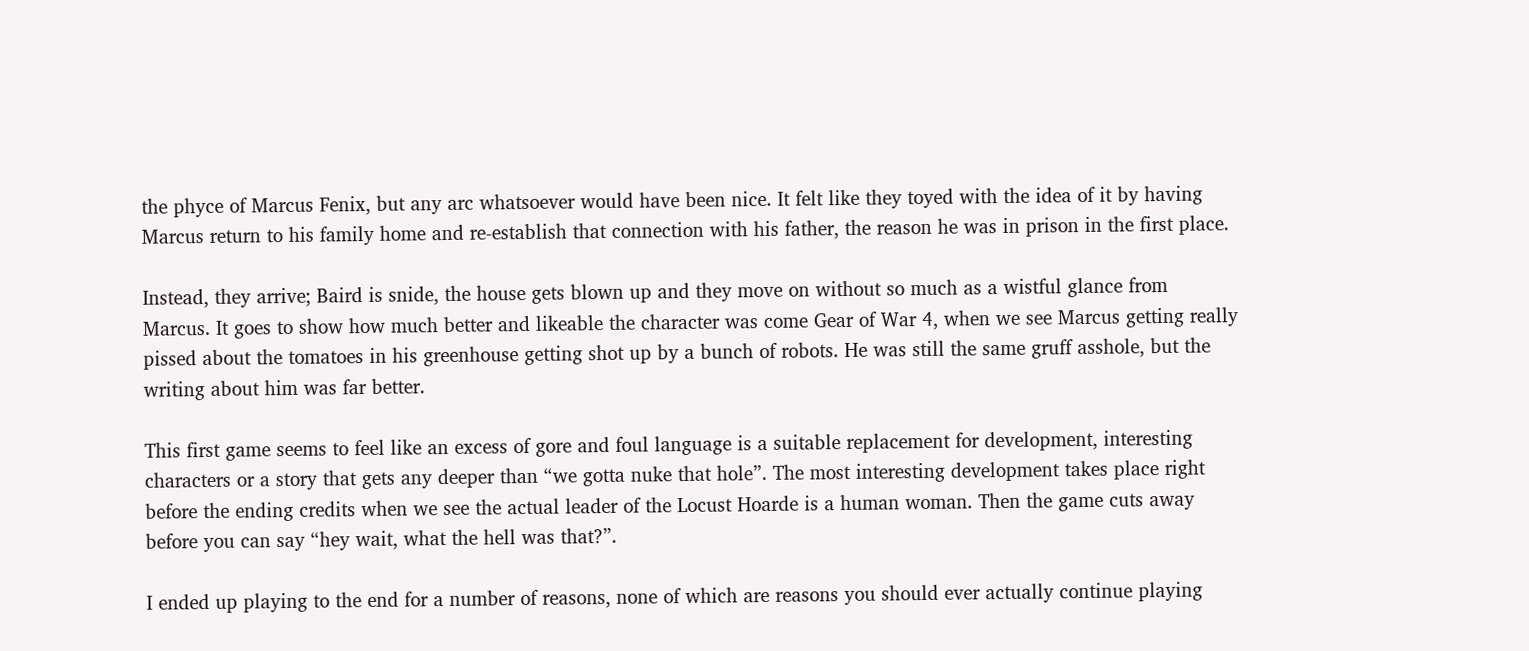the phyce of Marcus Fenix, but any arc whatsoever would have been nice. It felt like they toyed with the idea of it by having Marcus return to his family home and re-establish that connection with his father, the reason he was in prison in the first place.

Instead, they arrive; Baird is snide, the house gets blown up and they move on without so much as a wistful glance from Marcus. It goes to show how much better and likeable the character was come Gear of War 4, when we see Marcus getting really pissed about the tomatoes in his greenhouse getting shot up by a bunch of robots. He was still the same gruff asshole, but the writing about him was far better.

This first game seems to feel like an excess of gore and foul language is a suitable replacement for development, interesting characters or a story that gets any deeper than “we gotta nuke that hole”. The most interesting development takes place right before the ending credits when we see the actual leader of the Locust Hoarde is a human woman. Then the game cuts away before you can say “hey wait, what the hell was that?”.

I ended up playing to the end for a number of reasons, none of which are reasons you should ever actually continue playing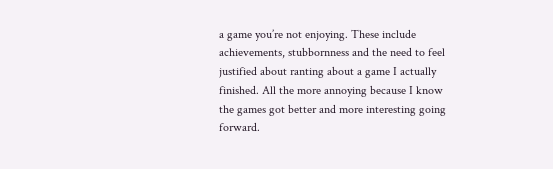a game you’re not enjoying. These include achievements, stubbornness and the need to feel justified about ranting about a game I actually finished. All the more annoying because I know the games got better and more interesting going forward.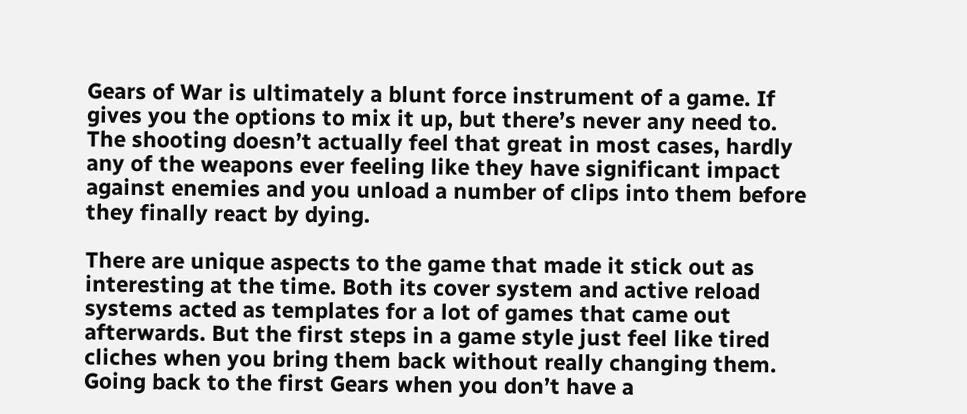Gears of War is ultimately a blunt force instrument of a game. If gives you the options to mix it up, but there’s never any need to. The shooting doesn’t actually feel that great in most cases, hardly any of the weapons ever feeling like they have significant impact against enemies and you unload a number of clips into them before they finally react by dying.

There are unique aspects to the game that made it stick out as interesting at the time. Both its cover system and active reload systems acted as templates for a lot of games that came out afterwards. But the first steps in a game style just feel like tired cliches when you bring them back without really changing them. Going back to the first Gears when you don’t have a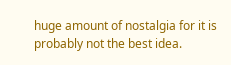huge amount of nostalgia for it is probably not the best idea.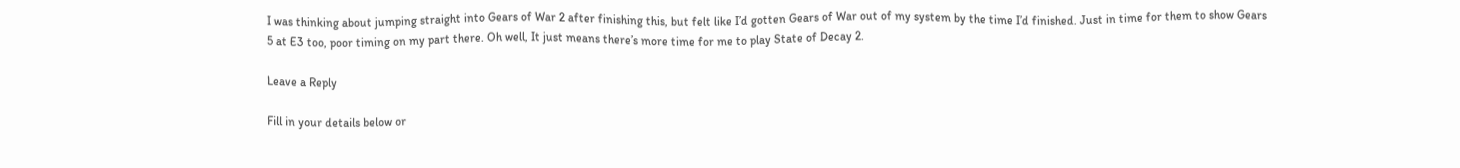I was thinking about jumping straight into Gears of War 2 after finishing this, but felt like I’d gotten Gears of War out of my system by the time I’d finished. Just in time for them to show Gears 5 at E3 too, poor timing on my part there. Oh well, It just means there’s more time for me to play State of Decay 2.

Leave a Reply

Fill in your details below or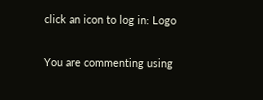click an icon to log in: Logo

You are commenting using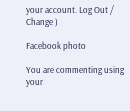your account. Log Out /  Change )

Facebook photo

You are commenting using your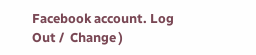Facebook account. Log Out /  Change )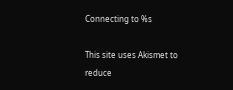Connecting to %s

This site uses Akismet to reduce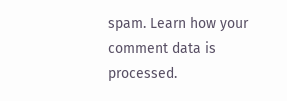spam. Learn how your comment data is processed.